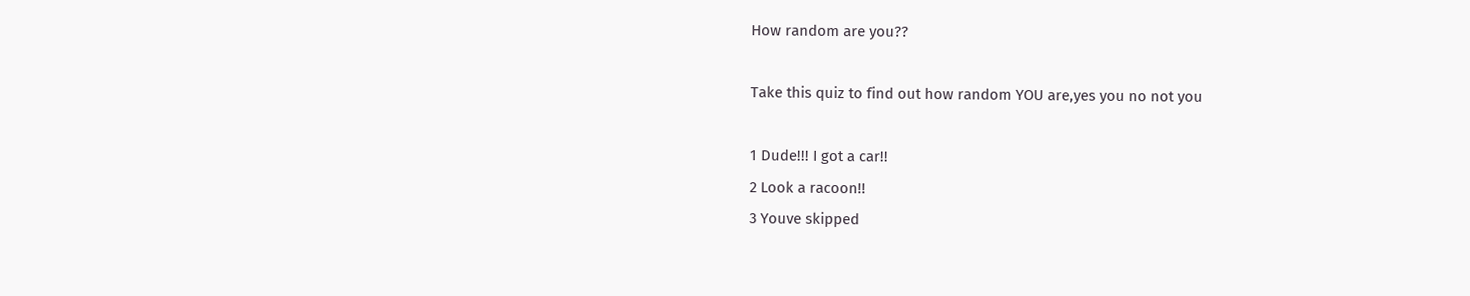How random are you??

Take this quiz to find out how random YOU are,yes you no not you

1 Dude!!! I got a car!!
2 Look a racoon!!
3 Youve skipped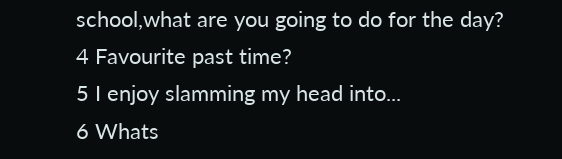school,what are you going to do for the day?
4 Favourite past time?
5 I enjoy slamming my head into...
6 Whats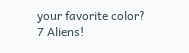your favorite color?
7 Aliens!